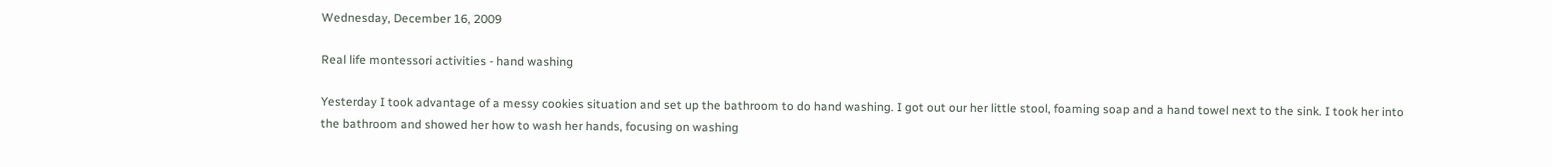Wednesday, December 16, 2009

Real life montessori activities - hand washing

Yesterday I took advantage of a messy cookies situation and set up the bathroom to do hand washing. I got out our her little stool, foaming soap and a hand towel next to the sink. I took her into the bathroom and showed her how to wash her hands, focusing on washing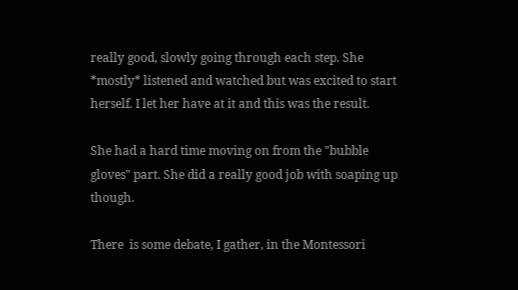really good, slowly going through each step. She *mostly* listened and watched but was excited to start herself. I let her have at it and this was the result.

She had a hard time moving on from the "bubble gloves" part. She did a really good job with soaping up though.

There  is some debate, I gather, in the Montessori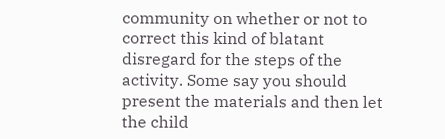community on whether or not to correct this kind of blatant disregard for the steps of the activity. Some say you should present the materials and then let the child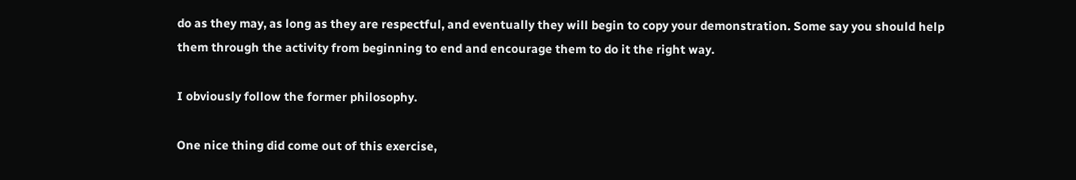do as they may, as long as they are respectful, and eventually they will begin to copy your demonstration. Some say you should help them through the activity from beginning to end and encourage them to do it the right way.

I obviously follow the former philosophy.

One nice thing did come out of this exercise,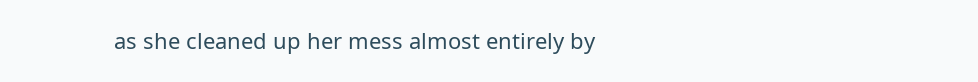as she cleaned up her mess almost entirely by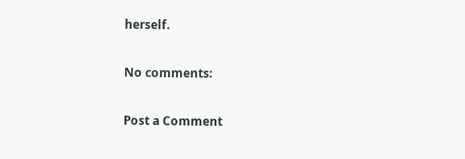herself.

No comments:

Post a Comment